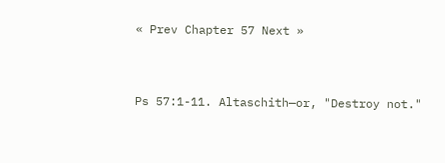« Prev Chapter 57 Next »


Ps 57:1-11. Altaschith—or, "Destroy not."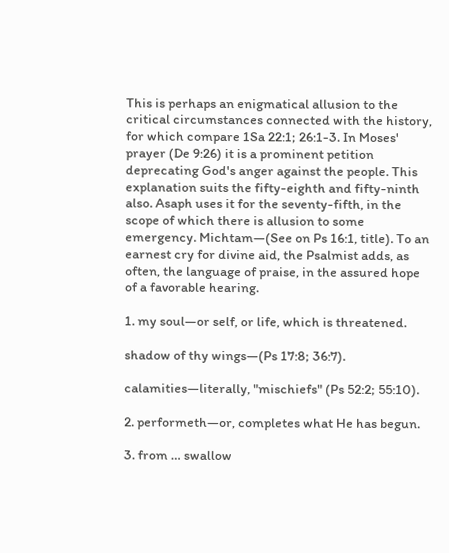This is perhaps an enigmatical allusion to the critical circumstances connected with the history, for which compare 1Sa 22:1; 26:1-3. In Moses' prayer (De 9:26) it is a prominent petition deprecating God's anger against the people. This explanation suits the fifty-eighth and fifty-ninth also. Asaph uses it for the seventy-fifth, in the scope of which there is allusion to some emergency. Michtam—(See on Ps 16:1, title). To an earnest cry for divine aid, the Psalmist adds, as often, the language of praise, in the assured hope of a favorable hearing.

1. my soul—or self, or life, which is threatened.

shadow of thy wings—(Ps 17:8; 36:7).

calamities—literally, "mischiefs" (Ps 52:2; 55:10).

2. performeth—or, completes what He has begun.

3. from … swallow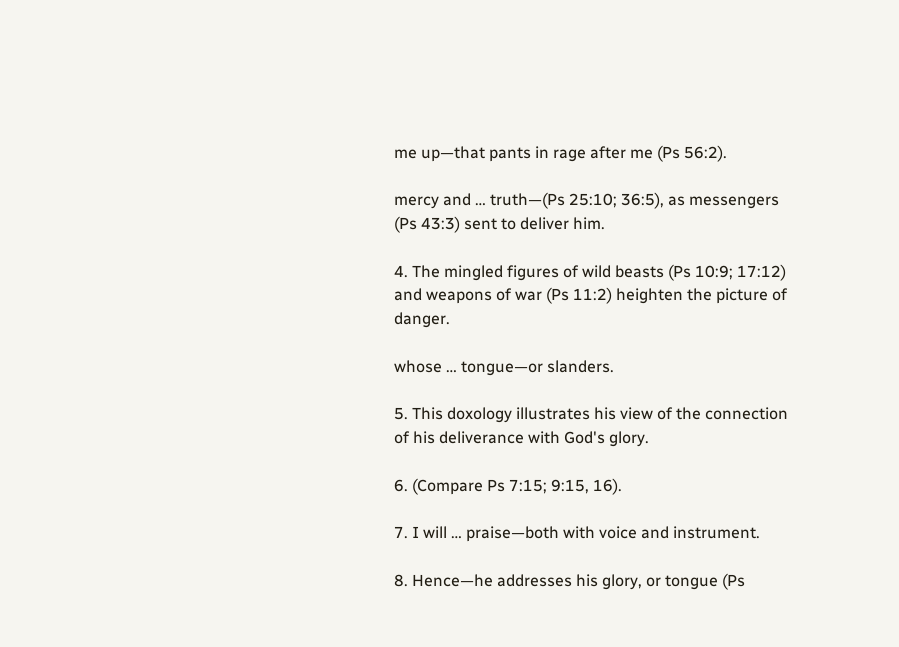me up—that pants in rage after me (Ps 56:2).

mercy and … truth—(Ps 25:10; 36:5), as messengers (Ps 43:3) sent to deliver him.

4. The mingled figures of wild beasts (Ps 10:9; 17:12) and weapons of war (Ps 11:2) heighten the picture of danger.

whose … tongue—or slanders.

5. This doxology illustrates his view of the connection of his deliverance with God's glory.

6. (Compare Ps 7:15; 9:15, 16).

7. I will … praise—both with voice and instrument.

8. Hence—he addresses his glory, or tongue (Ps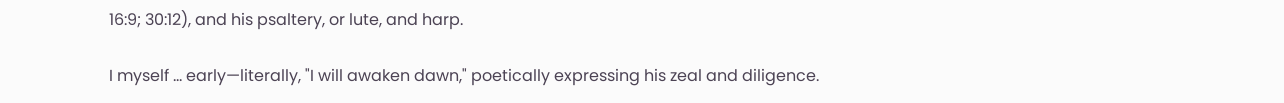16:9; 30:12), and his psaltery, or lute, and harp.

I myself … early—literally, "I will awaken dawn," poetically expressing his zeal and diligence.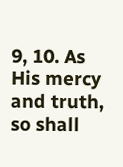9, 10. As His mercy and truth, so shall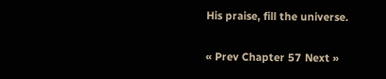His praise, fill the universe.

« Prev Chapter 57 Next »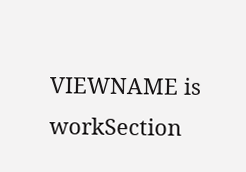VIEWNAME is workSection